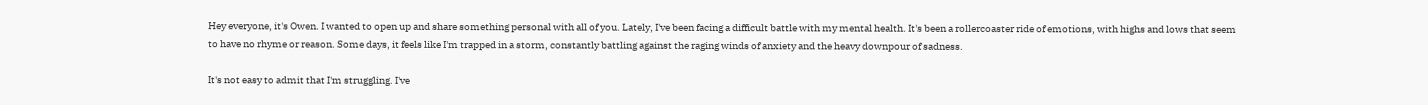Hey everyone, it's Owen. I wanted to open up and share something personal with all of you. Lately, I've been facing a difficult battle with my mental health. It's been a rollercoaster ride of emotions, with highs and lows that seem to have no rhyme or reason. Some days, it feels like I'm trapped in a storm, constantly battling against the raging winds of anxiety and the heavy downpour of sadness.

It's not easy to admit that I'm struggling. I've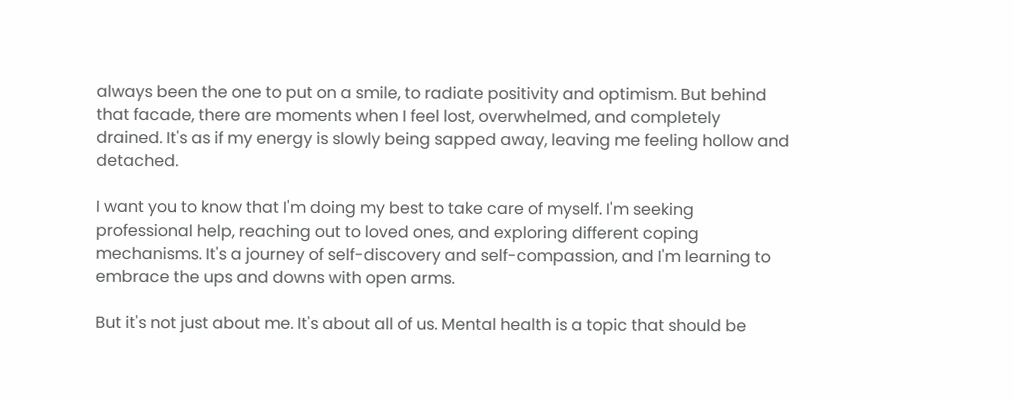always been the one to put on a smile, to radiate positivity and optimism. But behind that facade, there are moments when I feel lost, overwhelmed, and completely drained. It's as if my energy is slowly being sapped away, leaving me feeling hollow and detached.

I want you to know that I'm doing my best to take care of myself. I'm seeking professional help, reaching out to loved ones, and exploring different coping mechanisms. It's a journey of self-discovery and self-compassion, and I'm learning to embrace the ups and downs with open arms.

But it's not just about me. It's about all of us. Mental health is a topic that should be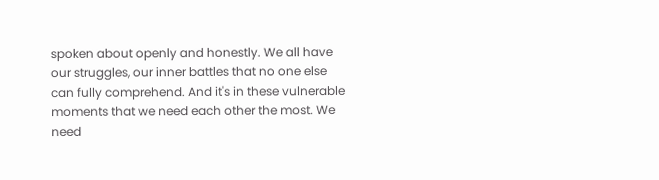spoken about openly and honestly. We all have our struggles, our inner battles that no one else can fully comprehend. And it's in these vulnerable moments that we need each other the most. We need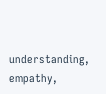understanding, empathy,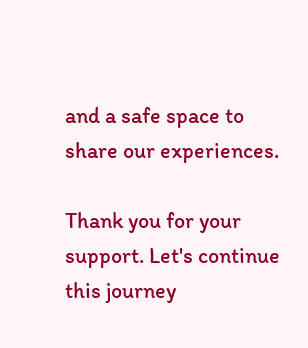and a safe space to share our experiences.

Thank you for your support. Let's continue this journey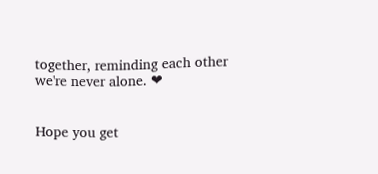together, reminding each other we're never alone. ❤


Hope you get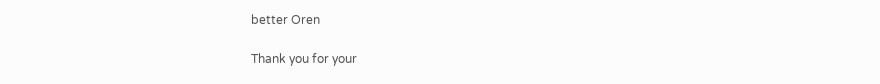better Oren

Thank you for your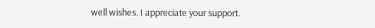well wishes. I appreciate your support.